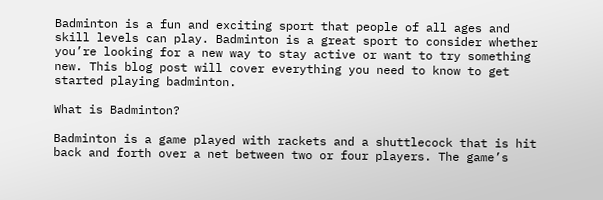Badminton is a fun and exciting sport that people of all ages and skill levels can play. Badminton is a great sport to consider whether you’re looking for a new way to stay active or want to try something new. This blog post will cover everything you need to know to get started playing badminton.

What is Badminton?

Badminton is a game played with rackets and a shuttlecock that is hit back and forth over a net between two or four players. The game’s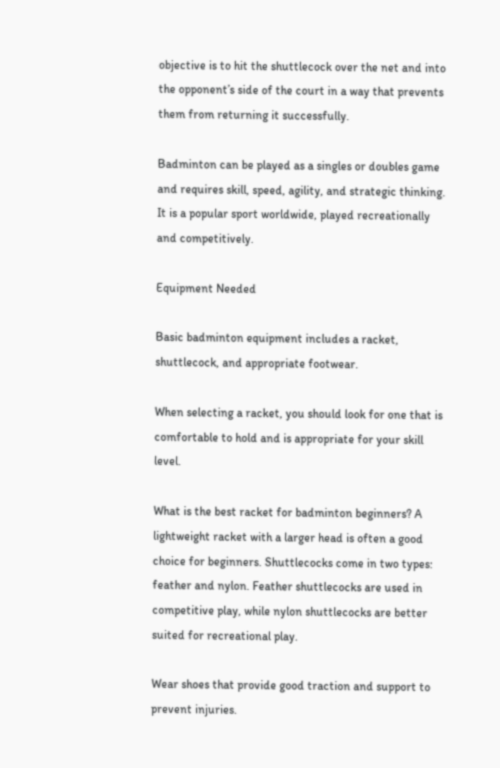objective is to hit the shuttlecock over the net and into the opponent’s side of the court in a way that prevents them from returning it successfully.

Badminton can be played as a singles or doubles game and requires skill, speed, agility, and strategic thinking. It is a popular sport worldwide, played recreationally and competitively.

Equipment Needed

Basic badminton equipment includes a racket, shuttlecock, and appropriate footwear.

When selecting a racket, you should look for one that is comfortable to hold and is appropriate for your skill level.

What is the best racket for badminton beginners? A lightweight racket with a larger head is often a good choice for beginners. Shuttlecocks come in two types: feather and nylon. Feather shuttlecocks are used in competitive play, while nylon shuttlecocks are better suited for recreational play.

Wear shoes that provide good traction and support to prevent injuries.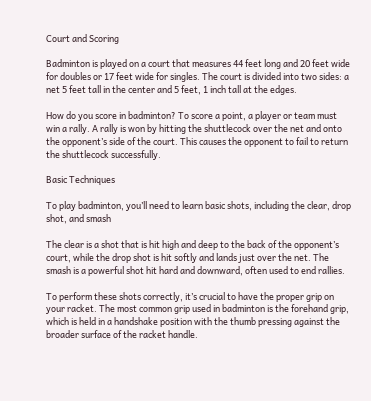Court and Scoring

Badminton is played on a court that measures 44 feet long and 20 feet wide for doubles or 17 feet wide for singles. The court is divided into two sides: a net 5 feet tall in the center and 5 feet, 1 inch tall at the edges.

How do you score in badminton? To score a point, a player or team must win a rally. A rally is won by hitting the shuttlecock over the net and onto the opponent’s side of the court. This causes the opponent to fail to return the shuttlecock successfully.

Basic Techniques

To play badminton, you’ll need to learn basic shots, including the clear, drop shot, and smash

The clear is a shot that is hit high and deep to the back of the opponent’s court, while the drop shot is hit softly and lands just over the net. The smash is a powerful shot hit hard and downward, often used to end rallies.

To perform these shots correctly, it’s crucial to have the proper grip on your racket. The most common grip used in badminton is the forehand grip, which is held in a handshake position with the thumb pressing against the broader surface of the racket handle.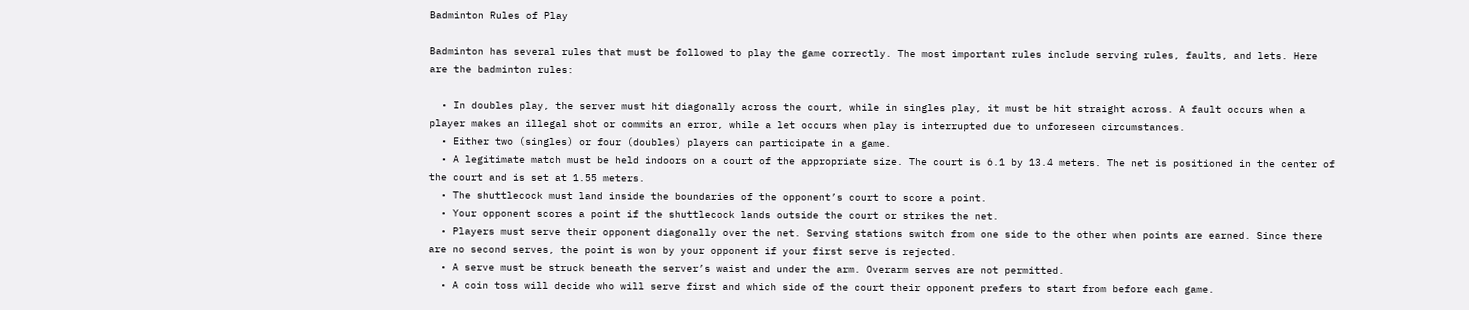Badminton Rules of Play

Badminton has several rules that must be followed to play the game correctly. The most important rules include serving rules, faults, and lets. Here are the badminton rules:

  • In doubles play, the server must hit diagonally across the court, while in singles play, it must be hit straight across. A fault occurs when a player makes an illegal shot or commits an error, while a let occurs when play is interrupted due to unforeseen circumstances.
  • Either two (singles) or four (doubles) players can participate in a game.
  • A legitimate match must be held indoors on a court of the appropriate size. The court is 6.1 by 13.4 meters. The net is positioned in the center of the court and is set at 1.55 meters.
  • The shuttlecock must land inside the boundaries of the opponent’s court to score a point.
  • Your opponent scores a point if the shuttlecock lands outside the court or strikes the net.
  • Players must serve their opponent diagonally over the net. Serving stations switch from one side to the other when points are earned. Since there are no second serves, the point is won by your opponent if your first serve is rejected.
  • A serve must be struck beneath the server’s waist and under the arm. Overarm serves are not permitted.
  • A coin toss will decide who will serve first and which side of the court their opponent prefers to start from before each game.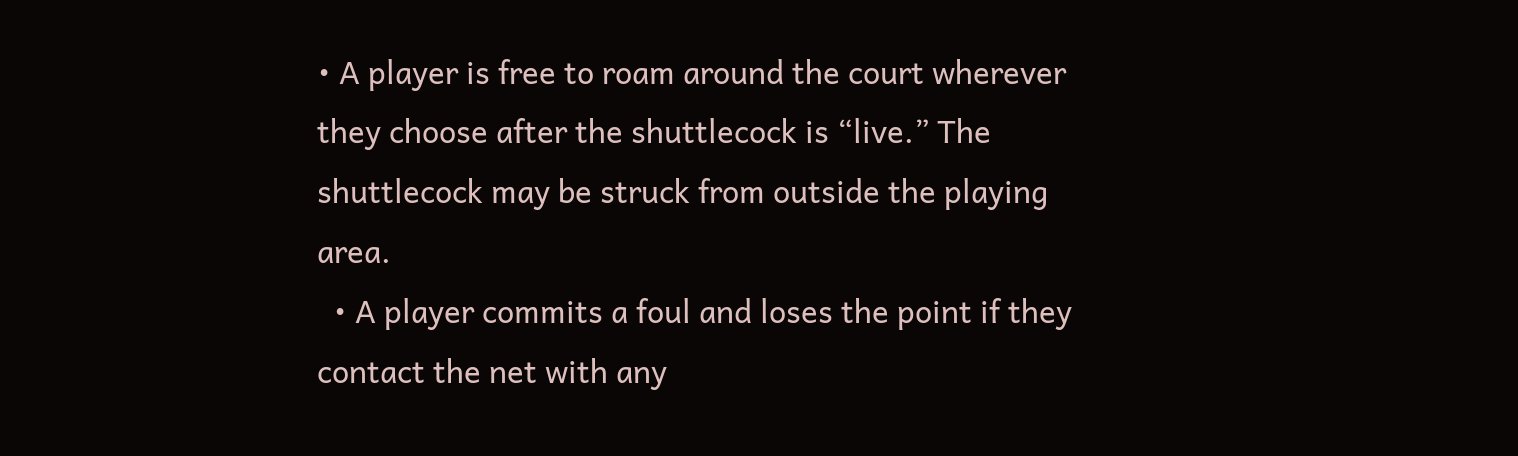• A player is free to roam around the court wherever they choose after the shuttlecock is “live.” The shuttlecock may be struck from outside the playing area.
  • A player commits a foul and loses the point if they contact the net with any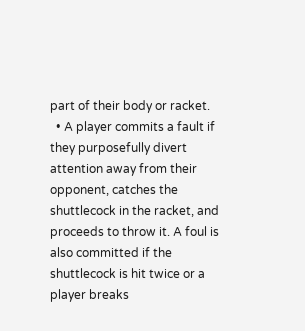part of their body or racket.
  • A player commits a fault if they purposefully divert attention away from their opponent, catches the shuttlecock in the racket, and proceeds to throw it. A foul is also committed if the shuttlecock is hit twice or a player breaks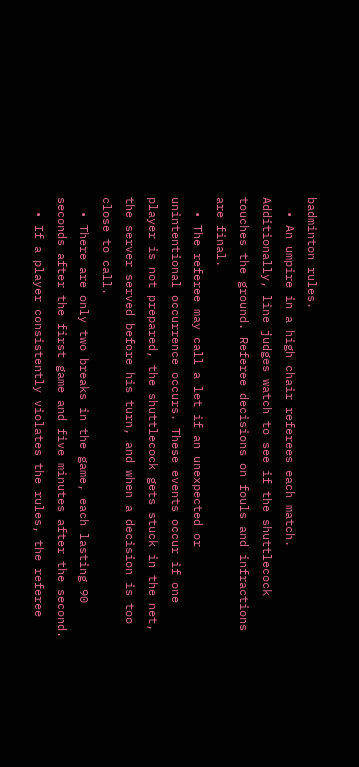badminton rules.
  • An umpire in a high chair referees each match. Additionally, line judges watch to see if the shuttlecock touches the ground. Referee decisions on fouls and infractions are final.
  • The referee may call a let if an unexpected or unintentional occurrence occurs. These events occur if one player is not prepared, the shuttlecock gets stuck in the net, the server served before his turn, and when a decision is too close to call.
  • There are only two breaks in the game, each lasting 90 seconds after the first game and five minutes after the second.
  • If a player consistently violates the rules, the referee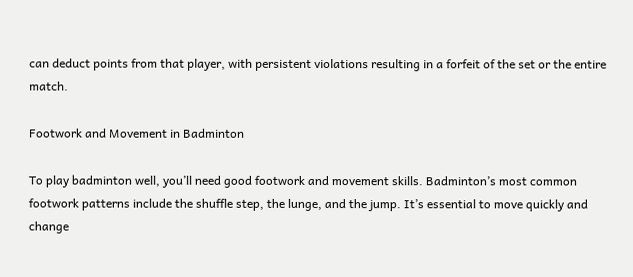can deduct points from that player, with persistent violations resulting in a forfeit of the set or the entire match.

Footwork and Movement in Badminton

To play badminton well, you’ll need good footwork and movement skills. Badminton’s most common footwork patterns include the shuffle step, the lunge, and the jump. It’s essential to move quickly and change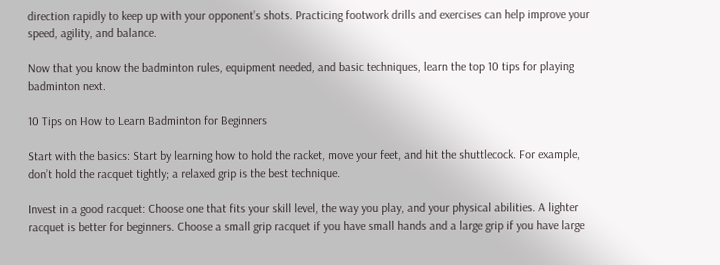direction rapidly to keep up with your opponent’s shots. Practicing footwork drills and exercises can help improve your speed, agility, and balance.

Now that you know the badminton rules, equipment needed, and basic techniques, learn the top 10 tips for playing badminton next.

10 Tips on How to Learn Badminton for Beginners

Start with the basics: Start by learning how to hold the racket, move your feet, and hit the shuttlecock. For example, don’t hold the racquet tightly; a relaxed grip is the best technique.

Invest in a good racquet: Choose one that fits your skill level, the way you play, and your physical abilities. A lighter racquet is better for beginners. Choose a small grip racquet if you have small hands and a large grip if you have large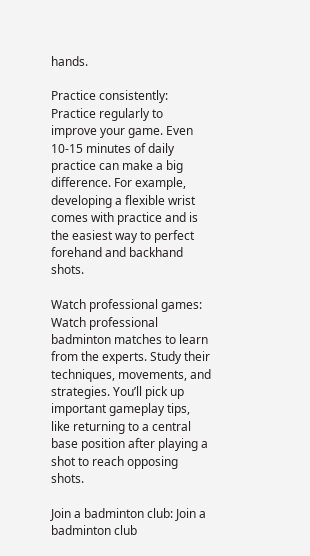hands.

Practice consistently: Practice regularly to improve your game. Even 10-15 minutes of daily practice can make a big difference. For example, developing a flexible wrist comes with practice and is the easiest way to perfect forehand and backhand shots.

Watch professional games: Watch professional badminton matches to learn from the experts. Study their techniques, movements, and strategies. You’ll pick up important gameplay tips, like returning to a central base position after playing a shot to reach opposing shots.

Join a badminton club: Join a badminton club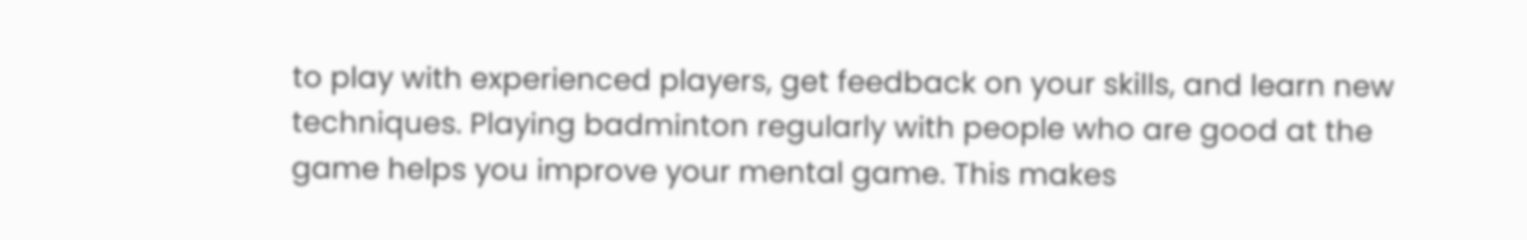to play with experienced players, get feedback on your skills, and learn new techniques. Playing badminton regularly with people who are good at the game helps you improve your mental game. This makes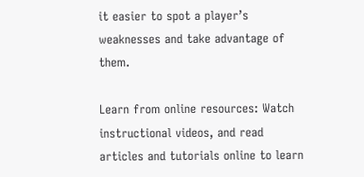it easier to spot a player’s weaknesses and take advantage of them.

Learn from online resources: Watch instructional videos, and read articles and tutorials online to learn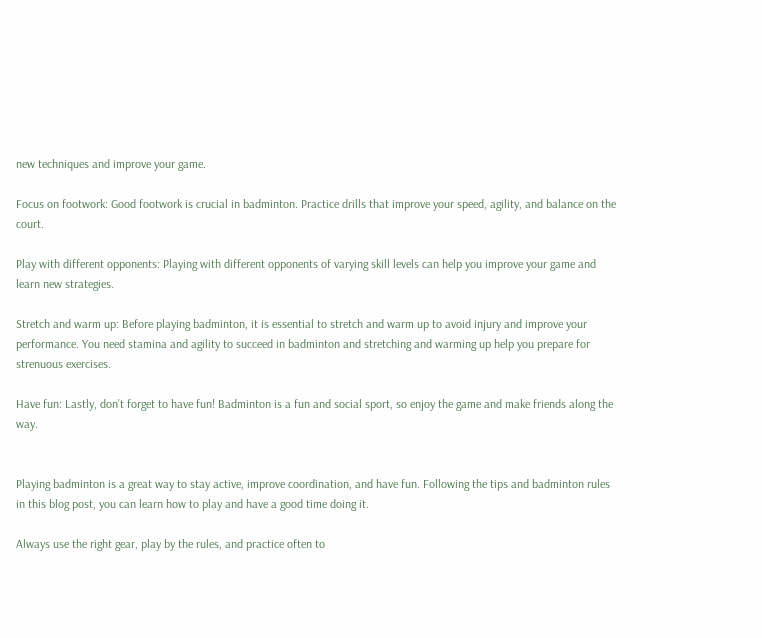new techniques and improve your game.

Focus on footwork: Good footwork is crucial in badminton. Practice drills that improve your speed, agility, and balance on the court.

Play with different opponents: Playing with different opponents of varying skill levels can help you improve your game and learn new strategies.

Stretch and warm up: Before playing badminton, it is essential to stretch and warm up to avoid injury and improve your performance. You need stamina and agility to succeed in badminton and stretching and warming up help you prepare for strenuous exercises.

Have fun: Lastly, don’t forget to have fun! Badminton is a fun and social sport, so enjoy the game and make friends along the way.


Playing badminton is a great way to stay active, improve coordination, and have fun. Following the tips and badminton rules in this blog post, you can learn how to play and have a good time doing it.

Always use the right gear, play by the rules, and practice often to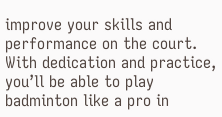improve your skills and performance on the court. With dedication and practice, you’ll be able to play badminton like a pro in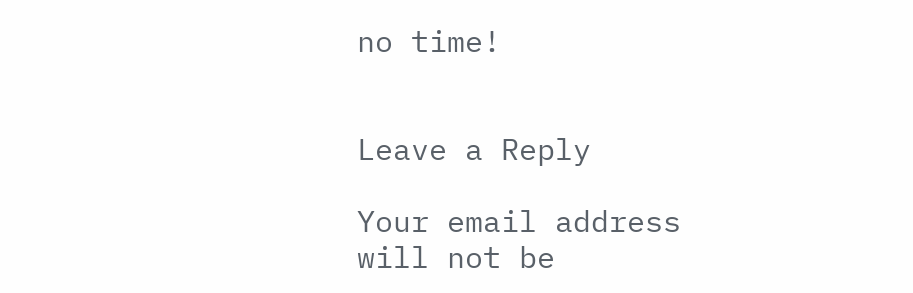no time!


Leave a Reply

Your email address will not be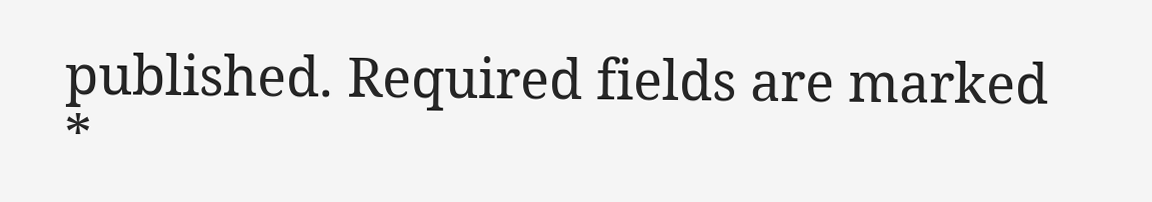published. Required fields are marked *